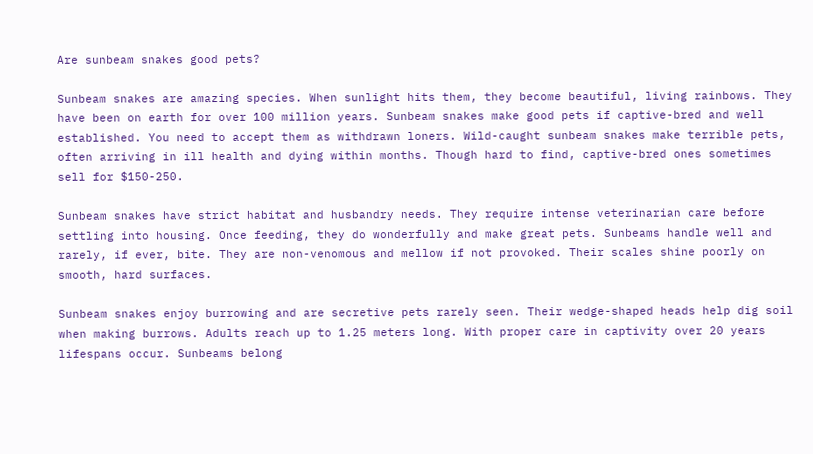Are sunbeam snakes good pets?

Sunbeam snakes are amazing species. When sunlight hits them, they become beautiful, living rainbows. They have been on earth for over 100 million years. Sunbeam snakes make good pets if captive-bred and well established. You need to accept them as withdrawn loners. Wild-caught sunbeam snakes make terrible pets, often arriving in ill health and dying within months. Though hard to find, captive-bred ones sometimes sell for $150-250.

Sunbeam snakes have strict habitat and husbandry needs. They require intense veterinarian care before settling into housing. Once feeding, they do wonderfully and make great pets. Sunbeams handle well and rarely, if ever, bite. They are non-venomous and mellow if not provoked. Their scales shine poorly on smooth, hard surfaces.

Sunbeam snakes enjoy burrowing and are secretive pets rarely seen. Their wedge-shaped heads help dig soil when making burrows. Adults reach up to 1.25 meters long. With proper care in captivity over 20 years lifespans occur. Sunbeams belong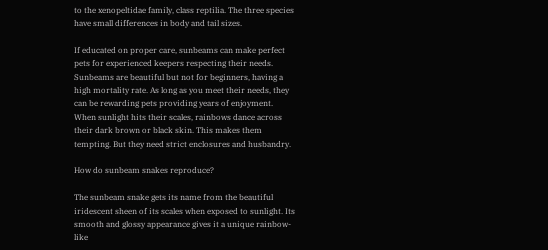to the xenopeltidae family, class reptilia. The three species have small differences in body and tail sizes.

If educated on proper care, sunbeams can make perfect pets for experienced keepers respecting their needs. Sunbeams are beautiful but not for beginners, having a high mortality rate. As long as you meet their needs, they can be rewarding pets providing years of enjoyment. When sunlight hits their scales, rainbows dance across their dark brown or black skin. This makes them tempting. But they need strict enclosures and husbandry.

How do sunbeam snakes reproduce?

The sunbeam snake gets its name from the beautiful iridescent sheen of its scales when exposed to sunlight. Its smooth and glossy appearance gives it a unique rainbow-like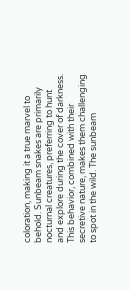coloration, making it a true marvel to behold. Sunbeam snakes are primarily nocturnal creatures, preferring to hunt and explore during the cover of darkness. This behavior, combined with their secretive nature, makes them challenging to spot in the wild. The sunbeam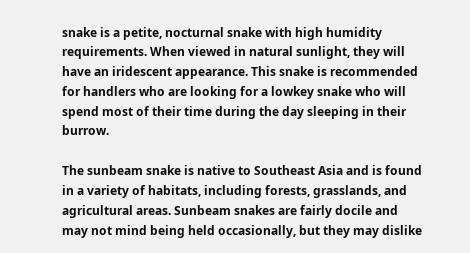snake is a petite, nocturnal snake with high humidity requirements. When viewed in natural sunlight, they will have an iridescent appearance. This snake is recommended for handlers who are looking for a lowkey snake who will spend most of their time during the day sleeping in their burrow.

The sunbeam snake is native to Southeast Asia and is found in a variety of habitats, including forests, grasslands, and agricultural areas. Sunbeam snakes are fairly docile and may not mind being held occasionally, but they may dislike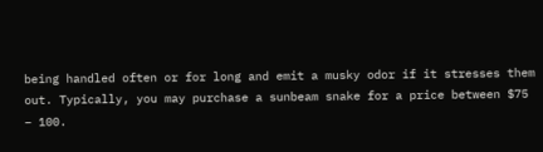being handled often or for long and emit a musky odor if it stresses them out. Typically, you may purchase a sunbeam snake for a price between $75 – 100.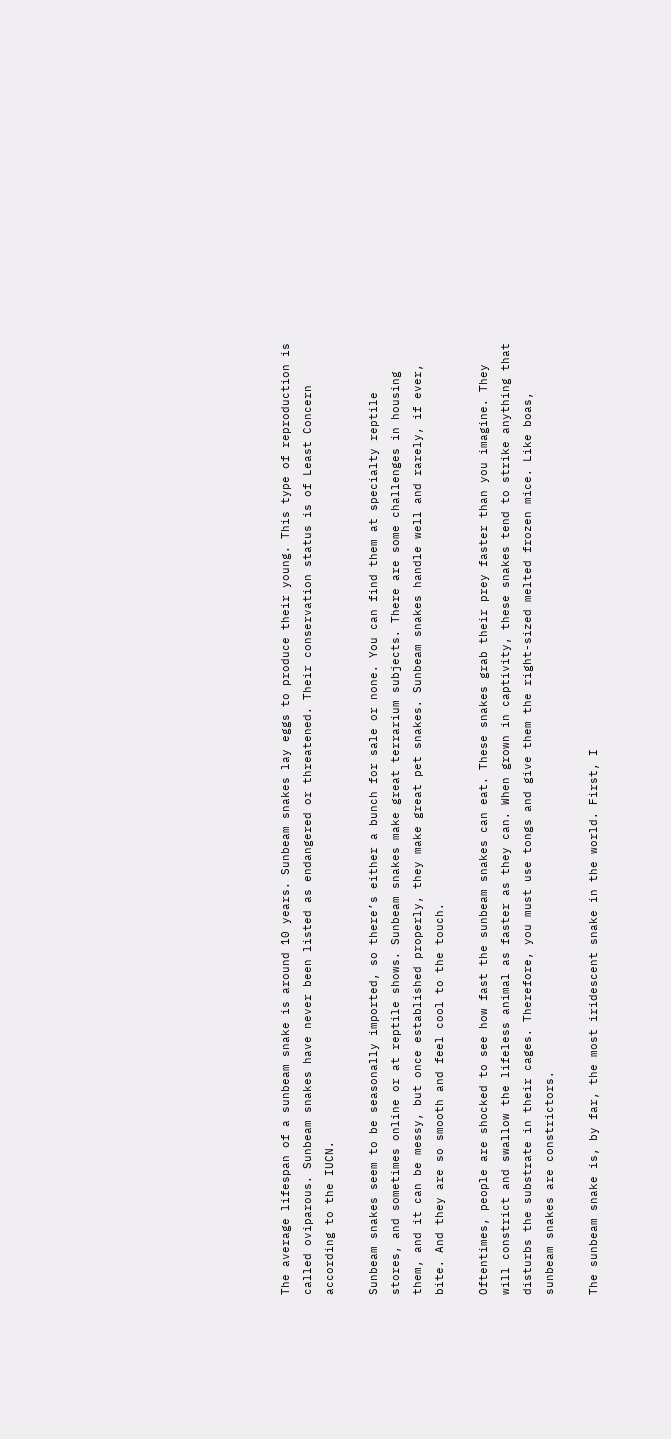The average lifespan of a sunbeam snake is around 10 years. Sunbeam snakes lay eggs to produce their young. This type of reproduction is called oviparous. Sunbeam snakes have never been listed as endangered or threatened. Their conservation status is of Least Concern according to the IUCN.

Sunbeam snakes seem to be seasonally imported, so there’s either a bunch for sale or none. You can find them at specialty reptile stores, and sometimes online or at reptile shows. Sunbeam snakes make great terrarium subjects. There are some challenges in housing them, and it can be messy, but once established properly, they make great pet snakes. Sunbeam snakes handle well and rarely, if ever, bite. And they are so smooth and feel cool to the touch.

Oftentimes, people are shocked to see how fast the sunbeam snakes can eat. These snakes grab their prey faster than you imagine. They will constrict and swallow the lifeless animal as faster as they can. When grown in captivity, these snakes tend to strike anything that disturbs the substrate in their cages. Therefore, you must use tongs and give them the right-sized melted frozen mice. Like boas, sunbeam snakes are constrictors.

The sunbeam snake is, by far, the most iridescent snake in the world. First, I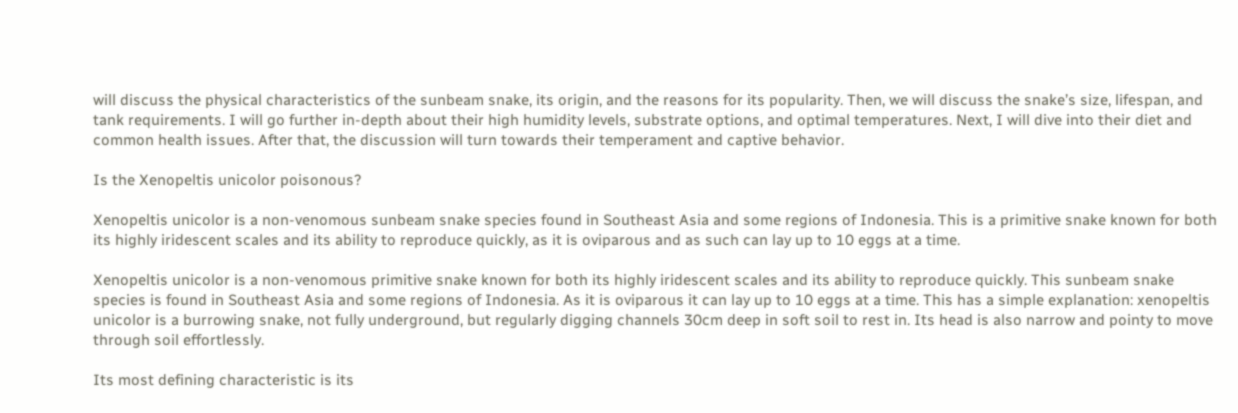will discuss the physical characteristics of the sunbeam snake, its origin, and the reasons for its popularity. Then, we will discuss the snake’s size, lifespan, and tank requirements. I will go further in-depth about their high humidity levels, substrate options, and optimal temperatures. Next, I will dive into their diet and common health issues. After that, the discussion will turn towards their temperament and captive behavior.

Is the Xenopeltis unicolor poisonous?

Xenopeltis unicolor is a non-venomous sunbeam snake species found in Southeast Asia and some regions of Indonesia. This is a primitive snake known for both its highly iridescent scales and its ability to reproduce quickly, as it is oviparous and as such can lay up to 10 eggs at a time.

Xenopeltis unicolor is a non-venomous primitive snake known for both its highly iridescent scales and its ability to reproduce quickly. This sunbeam snake species is found in Southeast Asia and some regions of Indonesia. As it is oviparous it can lay up to 10 eggs at a time. This has a simple explanation: xenopeltis unicolor is a burrowing snake, not fully underground, but regularly digging channels 30cm deep in soft soil to rest in. Its head is also narrow and pointy to move through soil effortlessly.

Its most defining characteristic is its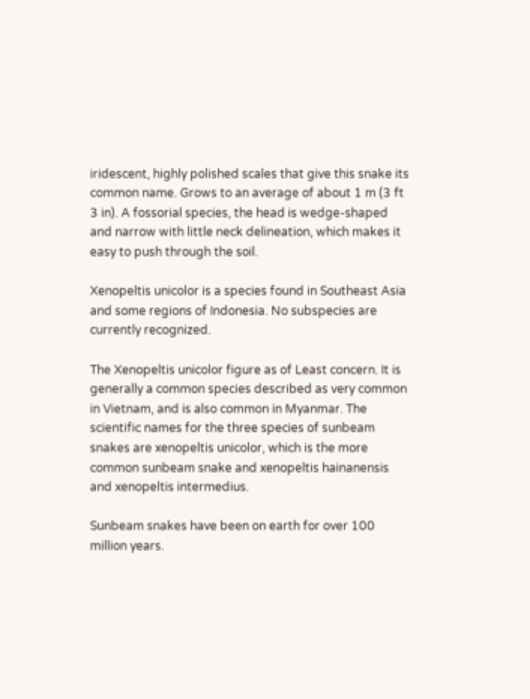iridescent, highly polished scales that give this snake its common name. Grows to an average of about 1 m (3 ft 3 in). A fossorial species, the head is wedge-shaped and narrow with little neck delineation, which makes it easy to push through the soil.

Xenopeltis unicolor is a species found in Southeast Asia and some regions of Indonesia. No subspecies are currently recognized.

The Xenopeltis unicolor figure as of Least concern. It is generally a common species described as very common in Vietnam, and is also common in Myanmar. The scientific names for the three species of sunbeam snakes are xenopeltis unicolor, which is the more common sunbeam snake and xenopeltis hainanensis and xenopeltis intermedius.

Sunbeam snakes have been on earth for over 100 million years.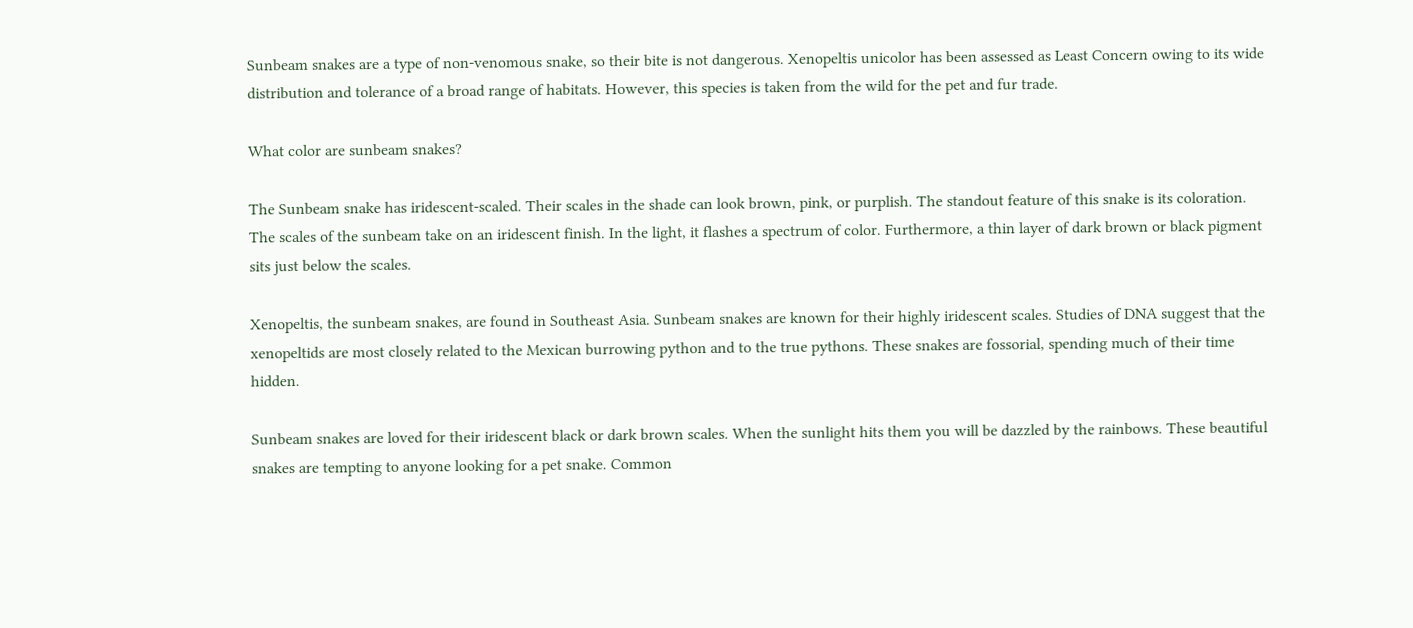Sunbeam snakes are a type of non-venomous snake, so their bite is not dangerous. Xenopeltis unicolor has been assessed as Least Concern owing to its wide distribution and tolerance of a broad range of habitats. However, this species is taken from the wild for the pet and fur trade.

What color are sunbeam snakes?

The Sunbeam snake has iridescent-scaled. Their scales in the shade can look brown, pink, or purplish. The standout feature of this snake is its coloration. The scales of the sunbeam take on an iridescent finish. In the light, it flashes a spectrum of color. Furthermore, a thin layer of dark brown or black pigment sits just below the scales.

Xenopeltis, the sunbeam snakes, are found in Southeast Asia. Sunbeam snakes are known for their highly iridescent scales. Studies of DNA suggest that the xenopeltids are most closely related to the Mexican burrowing python and to the true pythons. These snakes are fossorial, spending much of their time hidden.

Sunbeam snakes are loved for their iridescent black or dark brown scales. When the sunlight hits them you will be dazzled by the rainbows. These beautiful snakes are tempting to anyone looking for a pet snake. Common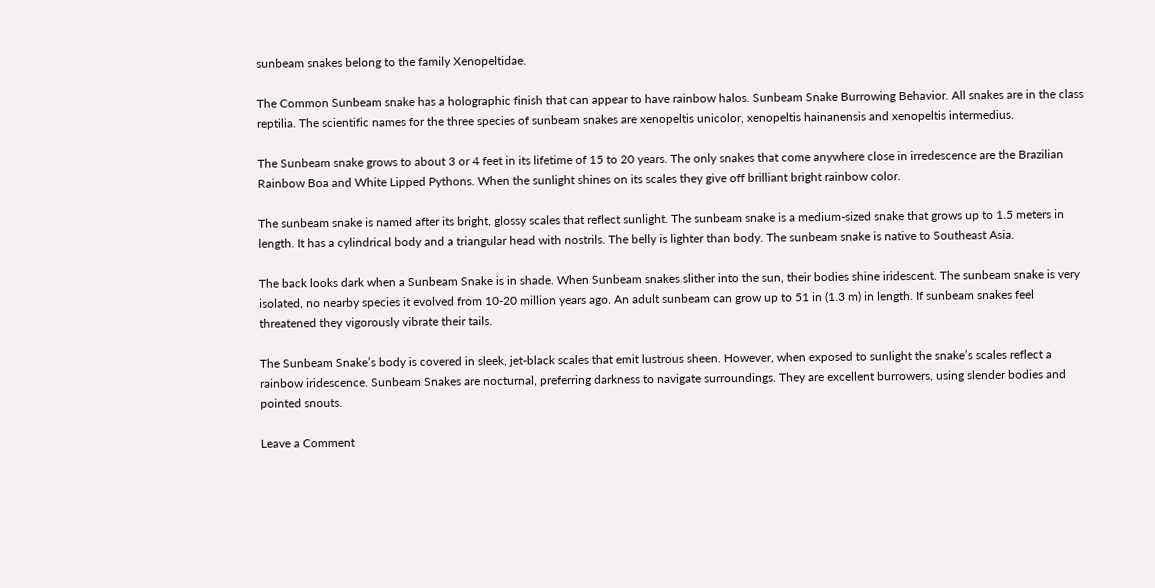sunbeam snakes belong to the family Xenopeltidae.

The Common Sunbeam snake has a holographic finish that can appear to have rainbow halos. Sunbeam Snake Burrowing Behavior. All snakes are in the class reptilia. The scientific names for the three species of sunbeam snakes are xenopeltis unicolor, xenopeltis hainanensis and xenopeltis intermedius.

The Sunbeam snake grows to about 3 or 4 feet in its lifetime of 15 to 20 years. The only snakes that come anywhere close in irredescence are the Brazilian Rainbow Boa and White Lipped Pythons. When the sunlight shines on its scales they give off brilliant bright rainbow color.

The sunbeam snake is named after its bright, glossy scales that reflect sunlight. The sunbeam snake is a medium-sized snake that grows up to 1.5 meters in length. It has a cylindrical body and a triangular head with nostrils. The belly is lighter than body. The sunbeam snake is native to Southeast Asia.

The back looks dark when a Sunbeam Snake is in shade. When Sunbeam snakes slither into the sun, their bodies shine iridescent. The sunbeam snake is very isolated, no nearby species it evolved from 10-20 million years ago. An adult sunbeam can grow up to 51 in (1.3 m) in length. If sunbeam snakes feel threatened they vigorously vibrate their tails.

The Sunbeam Snake’s body is covered in sleek, jet-black scales that emit lustrous sheen. However, when exposed to sunlight the snake’s scales reflect a rainbow iridescence. Sunbeam Snakes are nocturnal, preferring darkness to navigate surroundings. They are excellent burrowers, using slender bodies and pointed snouts.

Leave a Comment